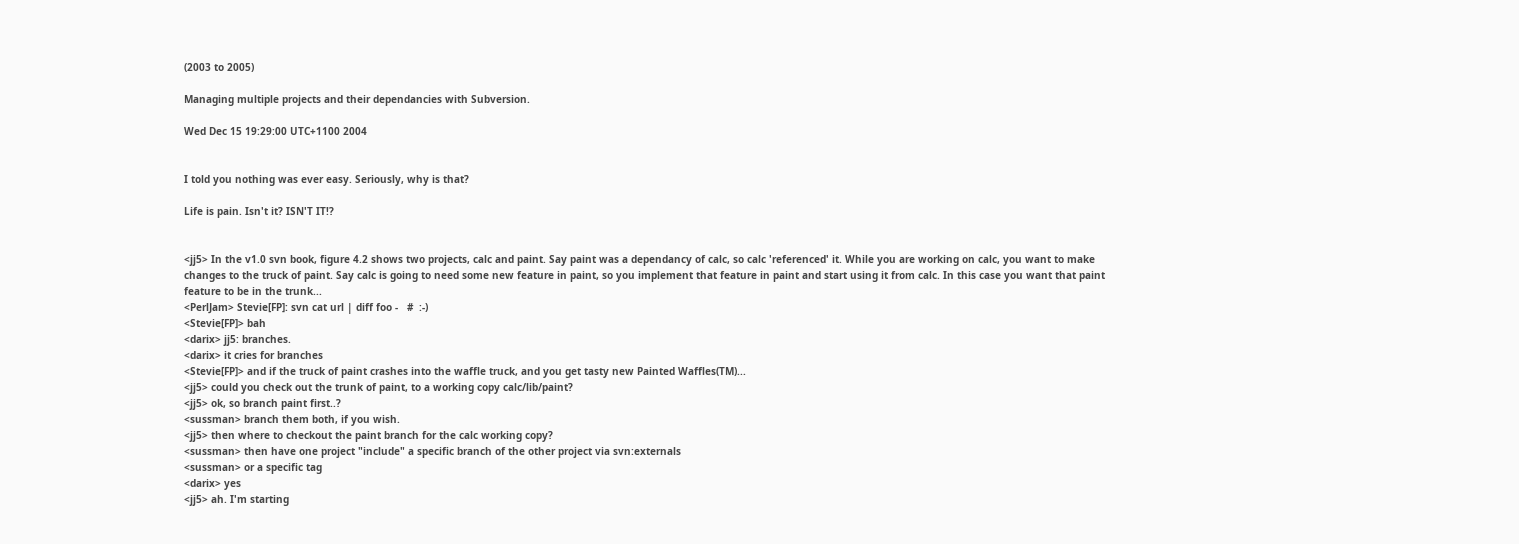(2003 to 2005)

Managing multiple projects and their dependancies with Subversion.

Wed Dec 15 19:29:00 UTC+1100 2004


I told you nothing was ever easy. Seriously, why is that?

Life is pain. Isn't it? ISN'T IT!?


<jj5> In the v1.0 svn book, figure 4.2 shows two projects, calc and paint. Say paint was a dependancy of calc, so calc 'referenced' it. While you are working on calc, you want to make changes to the truck of paint. Say calc is going to need some new feature in paint, so you implement that feature in paint and start using it from calc. In this case you want that paint feature to be in the trunk...
<PerlJam> Stevie[FP]: svn cat url | diff foo -   #  :-)
<Stevie[FP]> bah
<darix> jj5: branches.
<darix> it cries for branches
<Stevie[FP]> and if the truck of paint crashes into the waffle truck, and you get tasty new Painted Waffles(TM)...
<jj5> could you check out the trunk of paint, to a working copy calc/lib/paint?
<jj5> ok, so branch paint first..?
<sussman> branch them both, if you wish.
<jj5> then where to checkout the paint branch for the calc working copy?
<sussman> then have one project "include" a specific branch of the other project via svn:externals
<sussman> or a specific tag
<darix> yes
<jj5> ah. I'm starting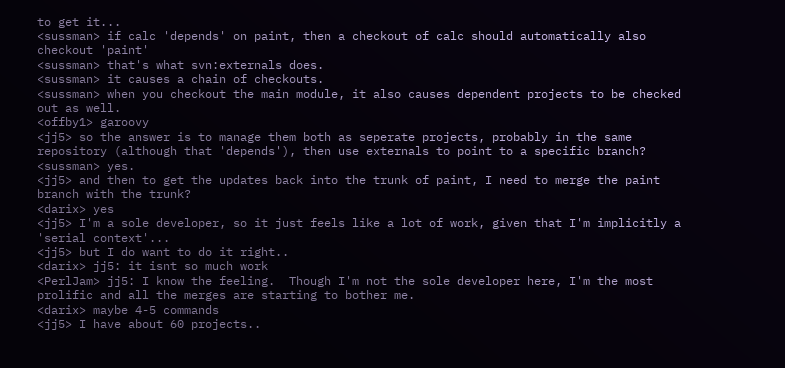to get it...
<sussman> if calc 'depends' on paint, then a checkout of calc should automatically also checkout 'paint'
<sussman> that's what svn:externals does.
<sussman> it causes a chain of checkouts.
<sussman> when you checkout the main module, it also causes dependent projects to be checked out as well.
<offby1> garoovy
<jj5> so the answer is to manage them both as seperate projects, probably in the same repository (although that 'depends'), then use externals to point to a specific branch?
<sussman> yes.
<jj5> and then to get the updates back into the trunk of paint, I need to merge the paint branch with the trunk?
<darix> yes
<jj5> I'm a sole developer, so it just feels like a lot of work, given that I'm implicitly a 'serial context'...
<jj5> but I do want to do it right..
<darix> jj5: it isnt so much work
<PerlJam> jj5: I know the feeling.  Though I'm not the sole developer here, I'm the most prolific and all the merges are starting to bother me.
<darix> maybe 4-5 commands
<jj5> I have about 60 projects..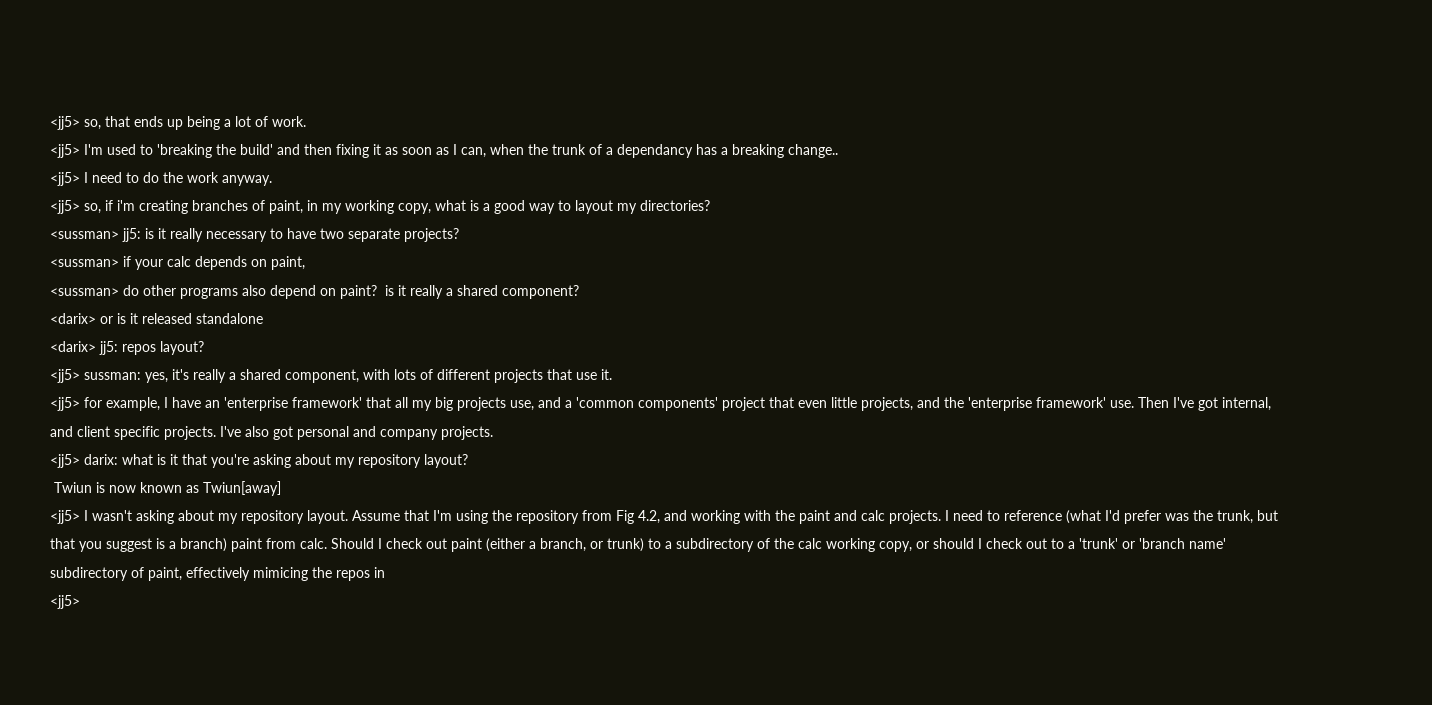<jj5> so, that ends up being a lot of work.
<jj5> I'm used to 'breaking the build' and then fixing it as soon as I can, when the trunk of a dependancy has a breaking change..
<jj5> I need to do the work anyway.
<jj5> so, if i'm creating branches of paint, in my working copy, what is a good way to layout my directories?
<sussman> jj5: is it really necessary to have two separate projects?
<sussman> if your calc depends on paint,
<sussman> do other programs also depend on paint?  is it really a shared component?
<darix> or is it released standalone
<darix> jj5: repos layout?
<jj5> sussman: yes, it's really a shared component, with lots of different projects that use it.
<jj5> for example, I have an 'enterprise framework' that all my big projects use, and a 'common components' project that even little projects, and the 'enterprise framework' use. Then I've got internal, and client specific projects. I've also got personal and company projects.
<jj5> darix: what is it that you're asking about my repository layout?
 Twiun is now known as Twiun[away]
<jj5> I wasn't asking about my repository layout. Assume that I'm using the repository from Fig 4.2, and working with the paint and calc projects. I need to reference (what I'd prefer was the trunk, but that you suggest is a branch) paint from calc. Should I check out paint (either a branch, or trunk) to a subdirectory of the calc working copy, or should I check out to a 'trunk' or 'branch name' subdirectory of paint, effectively mimicing the repos in
<jj5>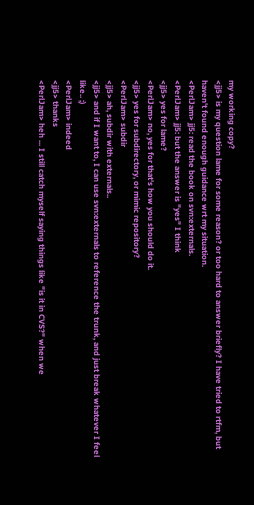my working copy?
<jj5> is my question lame for some reason? or too hard to answer briefly? I have tried to rtfm, but haven't found enough guidance wrt my situation.
<PerlJam> jj5: read the book on svn:externals.
<PerlJam> jj5: but the answer is "yes" I think
<jj5> yes for lame?
<PerlJam> no, yes for that's how you should do it.
<jj5> yes for subdirectory, or mimic repository?
<PerlJam> subdir
<jj5> ah, subdir with externals..
<jj5> and if I want to, I can use svn:externals to reference the trunk, and just break whatever I feel like.. ;)
<PerlJam> indeed
<jj5> thanks
<PerlJam> heh ... I still catch myself saying things like "is it in CVS?" when we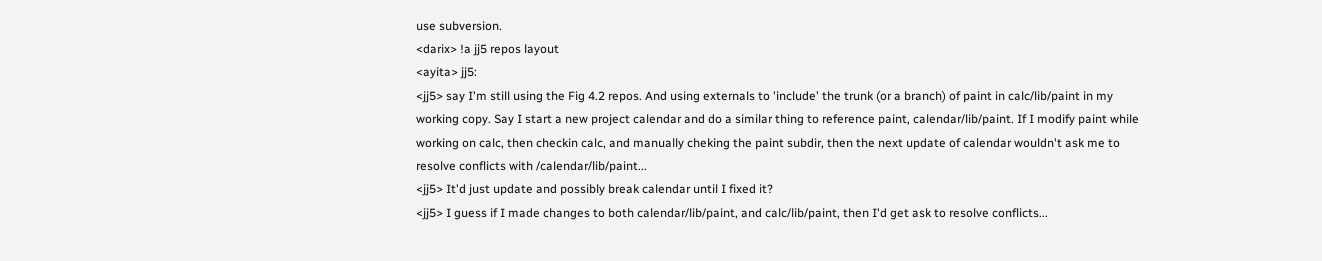use subversion.
<darix> !a jj5 repos layout
<ayita> jj5:
<jj5> say I'm still using the Fig 4.2 repos. And using externals to 'include' the trunk (or a branch) of paint in calc/lib/paint in my working copy. Say I start a new project calendar and do a similar thing to reference paint, calendar/lib/paint. If I modify paint while working on calc, then checkin calc, and manually cheking the paint subdir, then the next update of calendar wouldn't ask me to resolve conflicts with /calendar/lib/paint...
<jj5> It'd just update and possibly break calendar until I fixed it?
<jj5> I guess if I made changes to both calendar/lib/paint, and calc/lib/paint, then I'd get ask to resolve conflicts...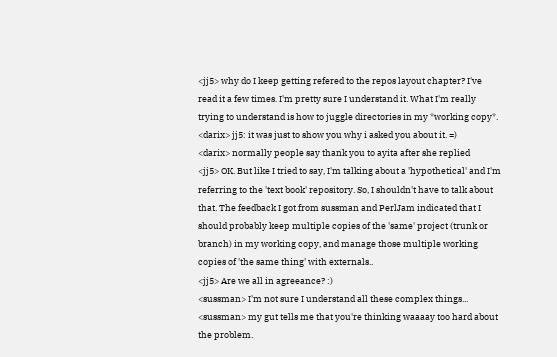<jj5> why do I keep getting refered to the repos layout chapter? I've read it a few times. I'm pretty sure I understand it. What I'm really trying to understand is how to juggle directories in my *working copy*.
<darix> jj5: it was just to show you why i asked you about it. =)
<darix> normally people say thank you to ayita after she replied
<jj5> OK. But like I tried to say, I'm talking about a 'hypothetical' and I'm referring to the 'text book' repository. So, I shouldn't have to talk about that. The feedback I got from sussman and PerlJam indicated that I should probably keep multiple copies of the 'same' project (trunk or branch) in my working copy, and manage those multiple working copies of 'the same thing' with externals..
<jj5> Are we all in agreeance? :)
<sussman> I'm not sure I understand all these complex things...
<sussman> my gut tells me that you're thinking waaaay too hard about the problem.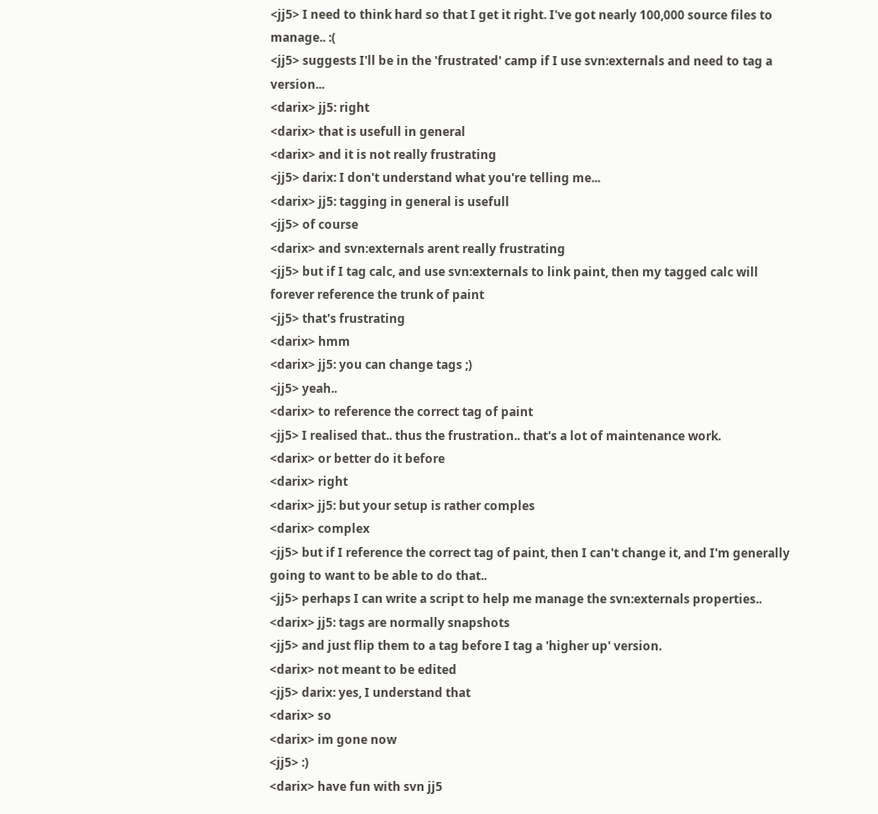<jj5> I need to think hard so that I get it right. I've got nearly 100,000 source files to manage.. :(
<jj5> suggests I'll be in the 'frustrated' camp if I use svn:externals and need to tag a version...
<darix> jj5: right
<darix> that is usefull in general
<darix> and it is not really frustrating
<jj5> darix: I don't understand what you're telling me...
<darix> jj5: tagging in general is usefull
<jj5> of course
<darix> and svn:externals arent really frustrating
<jj5> but if I tag calc, and use svn:externals to link paint, then my tagged calc will forever reference the trunk of paint
<jj5> that's frustrating
<darix> hmm
<darix> jj5: you can change tags ;)
<jj5> yeah..
<darix> to reference the correct tag of paint
<jj5> I realised that.. thus the frustration.. that's a lot of maintenance work.
<darix> or better do it before
<darix> right
<darix> jj5: but your setup is rather comples
<darix> complex
<jj5> but if I reference the correct tag of paint, then I can't change it, and I'm generally going to want to be able to do that..
<jj5> perhaps I can write a script to help me manage the svn:externals properties..
<darix> jj5: tags are normally snapshots
<jj5> and just flip them to a tag before I tag a 'higher up' version.
<darix> not meant to be edited
<jj5> darix: yes, I understand that
<darix> so
<darix> im gone now
<jj5> :)
<darix> have fun with svn jj5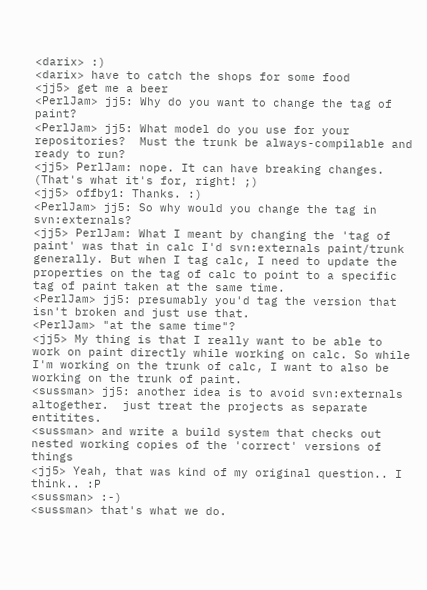<darix> :)
<darix> have to catch the shops for some food
<jj5> get me a beer
<PerlJam> jj5: Why do you want to change the tag of paint?
<PerlJam> jj5: What model do you use for your repositories?  Must the trunk be always-compilable and ready to run?
<jj5> PerlJam: nope. It can have breaking changes. (That's what it's for, right! ;)
<jj5> offby1: Thanks. :)
<PerlJam> jj5: So why would you change the tag in svn:externals?
<jj5> PerlJam: What I meant by changing the 'tag of paint' was that in calc I'd svn:externals paint/trunk generally. But when I tag calc, I need to update the properties on the tag of calc to point to a specific tag of paint taken at the same time.
<PerlJam> jj5: presumably you'd tag the version that isn't broken and just use that.
<PerlJam> "at the same time"?
<jj5> My thing is that I really want to be able to work on paint directly while working on calc. So while I'm working on the trunk of calc, I want to also be working on the trunk of paint.
<sussman> jj5: another idea is to avoid svn:externals altogether.  just treat the projects as separate entitites.
<sussman> and write a build system that checks out nested working copies of the 'correct' versions of things
<jj5> Yeah, that was kind of my original question.. I think.. :P
<sussman> :-)
<sussman> that's what we do.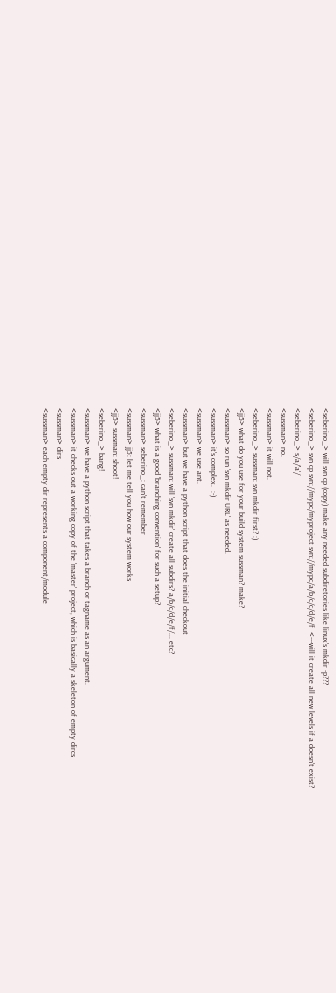<seberino_> will svn cp (copy) make any needed subdiretories like linux's mkdir -p???
<seberino_> svn cp svn://mypc/myproject svn://mypc/a/b/c/c/d/e/f  <---will it create all new levels if a doesn't exist?
<seberino_> s/a/'a'/
<sussman> no.
<sussman> it will not.
<seberino_> sussman: svn mkdir first? :)
<jj5> what do you use for your build system sussman? make?
<sussman> so run 'svn mkdir URL' as needed.
<sussman> it's complex.  :-)
<sussman> we use ant.
<sussman> but we have a python script that does the initial checkout
<seberino_> sussman: will 'svn mkdir' create all subdirs? a/b/c/d/e/f/... etc?
<jj5> what is a good 'branching convention' for such a setup?
<sussman> seberino_: can't remember
<sussman> jj5: let me tell you how our system works
<jj5> sussman: shoot!
<seberino_> bang!
<sussman> we have a python script that takes a branch or tagname as an argument.
<sussman> it checks out a working copy of the 'master' project, which is basically a skeleton of empty dircs
<sussman> dirs
<sussman> each empty dir represents a component/module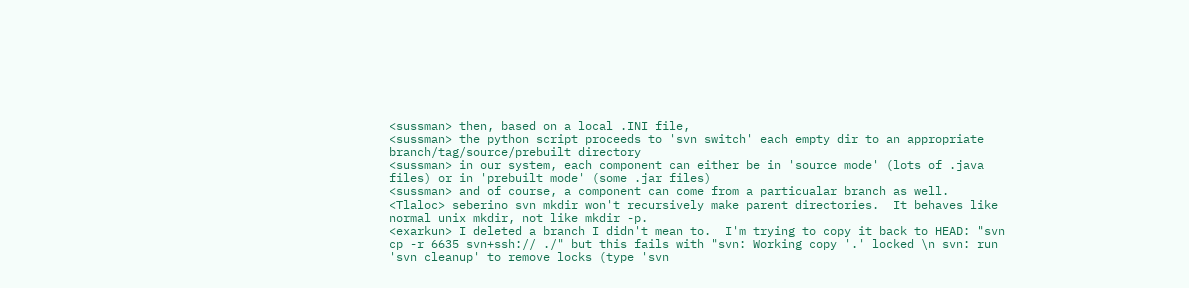<sussman> then, based on a local .INI file,
<sussman> the python script proceeds to 'svn switch' each empty dir to an appropriate branch/tag/source/prebuilt directory
<sussman> in our system, each component can either be in 'source mode' (lots of .java files) or in 'prebuilt mode' (some .jar files)
<sussman> and of course, a component can come from a particualar branch as well.
<Tlaloc> seberino svn mkdir won't recursively make parent directories.  It behaves like normal unix mkdir, not like mkdir -p.
<exarkun> I deleted a branch I didn't mean to.  I'm trying to copy it back to HEAD: "svn cp -r 6635 svn+ssh:// ./" but this fails with "svn: Working copy '.' locked \n svn: run 'svn cleanup' to remove locks (type 'svn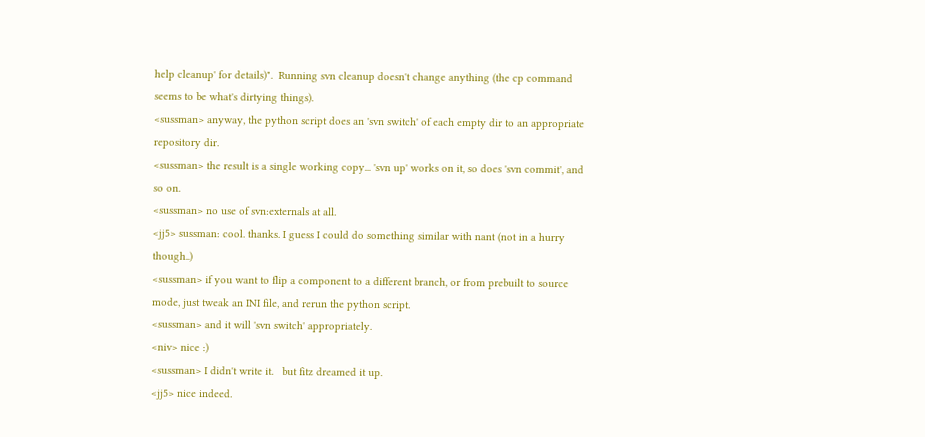help cleanup' for details)".  Running svn cleanup doesn't change anything (the cp command seems to be what's dirtying things).
<sussman> anyway, the python script does an 'svn switch' of each empty dir to an appropriate repository dir.
<sussman> the result is a single working copy... 'svn up' works on it, so does 'svn commit', and so on.
<sussman> no use of svn:externals at all.
<jj5> sussman: cool. thanks. I guess I could do something similar with nant (not in a hurry though..)
<sussman> if you want to flip a component to a different branch, or from prebuilt to source mode, just tweak an INI file, and rerun the python script.
<sussman> and it will 'svn switch' appropriately.
<niv> nice :)
<sussman> I didn't write it.   but fitz dreamed it up.
<jj5> nice indeed.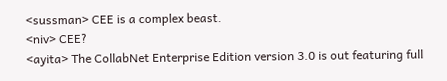<sussman> CEE is a complex beast.
<niv> CEE?
<ayita> The CollabNet Enterprise Edition version 3.0 is out featuring full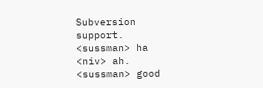Subversion support.
<sussman> ha
<niv> ah.
<sussman> good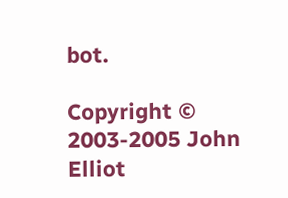bot.

Copyright © 2003-2005 John Elliot